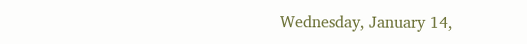Wednesday, January 14,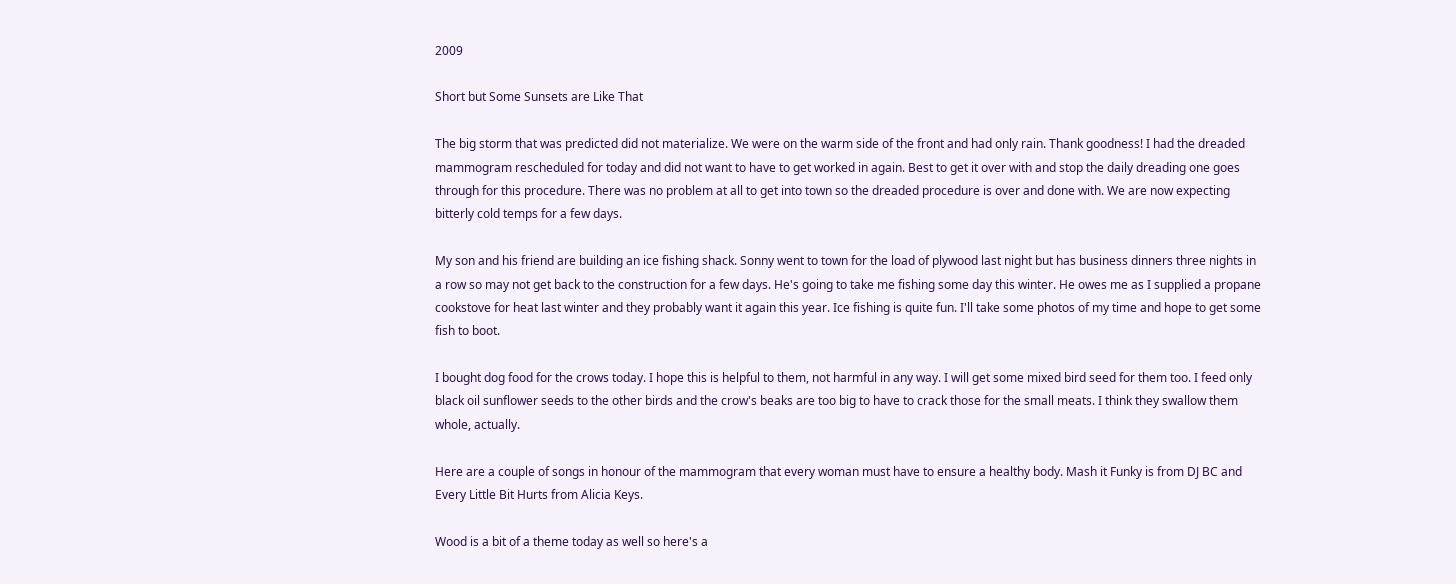2009

Short but Some Sunsets are Like That

The big storm that was predicted did not materialize. We were on the warm side of the front and had only rain. Thank goodness! I had the dreaded mammogram rescheduled for today and did not want to have to get worked in again. Best to get it over with and stop the daily dreading one goes through for this procedure. There was no problem at all to get into town so the dreaded procedure is over and done with. We are now expecting bitterly cold temps for a few days.

My son and his friend are building an ice fishing shack. Sonny went to town for the load of plywood last night but has business dinners three nights in a row so may not get back to the construction for a few days. He's going to take me fishing some day this winter. He owes me as I supplied a propane cookstove for heat last winter and they probably want it again this year. Ice fishing is quite fun. I'll take some photos of my time and hope to get some fish to boot.

I bought dog food for the crows today. I hope this is helpful to them, not harmful in any way. I will get some mixed bird seed for them too. I feed only black oil sunflower seeds to the other birds and the crow's beaks are too big to have to crack those for the small meats. I think they swallow them whole, actually.

Here are a couple of songs in honour of the mammogram that every woman must have to ensure a healthy body. Mash it Funky is from DJ BC and Every Little Bit Hurts from Alicia Keys.

Wood is a bit of a theme today as well so here's a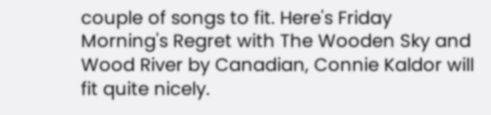couple of songs to fit. Here's Friday Morning's Regret with The Wooden Sky and Wood River by Canadian, Connie Kaldor will fit quite nicely.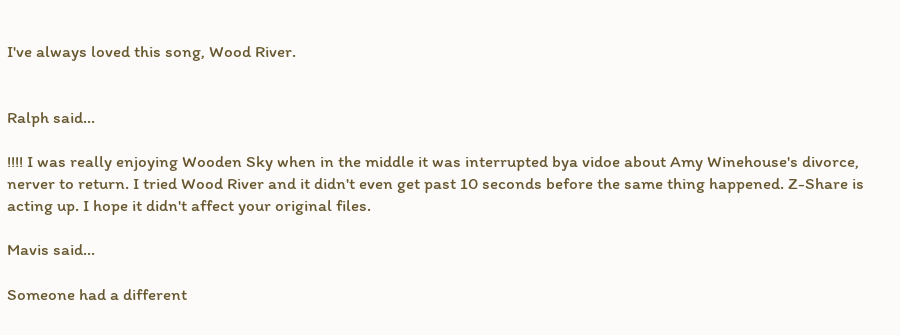I've always loved this song, Wood River.


Ralph said...

!!!! I was really enjoying Wooden Sky when in the middle it was interrupted bya vidoe about Amy Winehouse's divorce, nerver to return. I tried Wood River and it didn't even get past 10 seconds before the same thing happened. Z-Share is acting up. I hope it didn't affect your original files.

Mavis said...

Someone had a different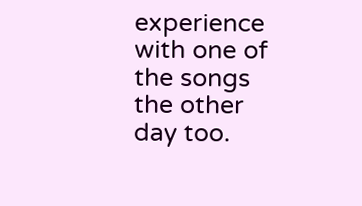experience with one of the songs the other day too.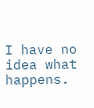I have no idea what happens.